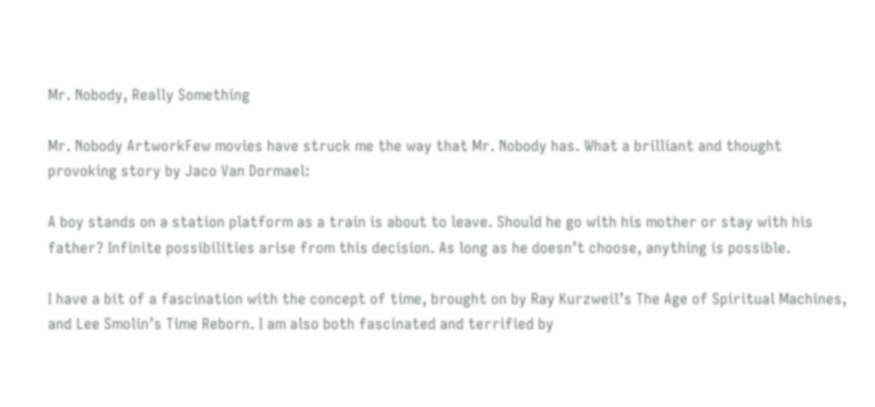Mr. Nobody, Really Something

Mr. Nobody ArtworkFew movies have struck me the way that Mr. Nobody has. What a brilliant and thought provoking story by Jaco Van Dormael:

A boy stands on a station platform as a train is about to leave. Should he go with his mother or stay with his father? Infinite possibilities arise from this decision. As long as he doesn’t choose, anything is possible.

I have a bit of a fascination with the concept of time, brought on by Ray Kurzweil’s The Age of Spiritual Machines, and Lee Smolin’s Time Reborn. I am also both fascinated and terrified by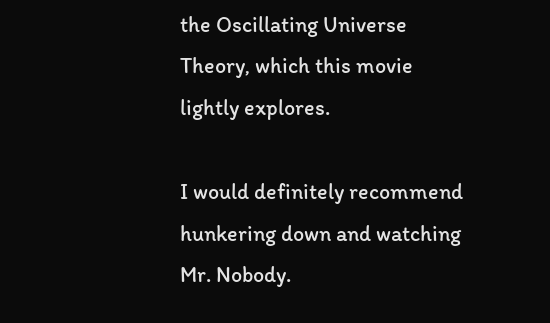the Oscillating Universe Theory, which this movie lightly explores.

I would definitely recommend hunkering down and watching Mr. Nobody.